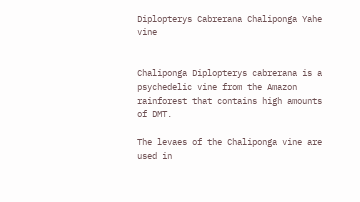Diplopterys Cabrerana Chaliponga Yahe vine


Chaliponga Diplopterys cabrerana is a psychedelic vine from the Amazon rainforest that contains high amounts of DMT.

The levaes of the Chaliponga vine are used in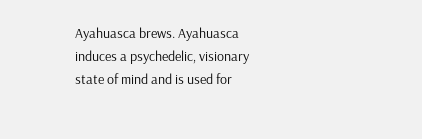Ayahuasca brews. Ayahuasca induces a psychedelic, visionary state of mind and is used for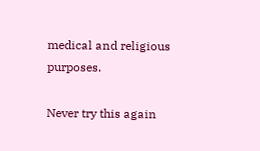medical and religious purposes.

Never try this again